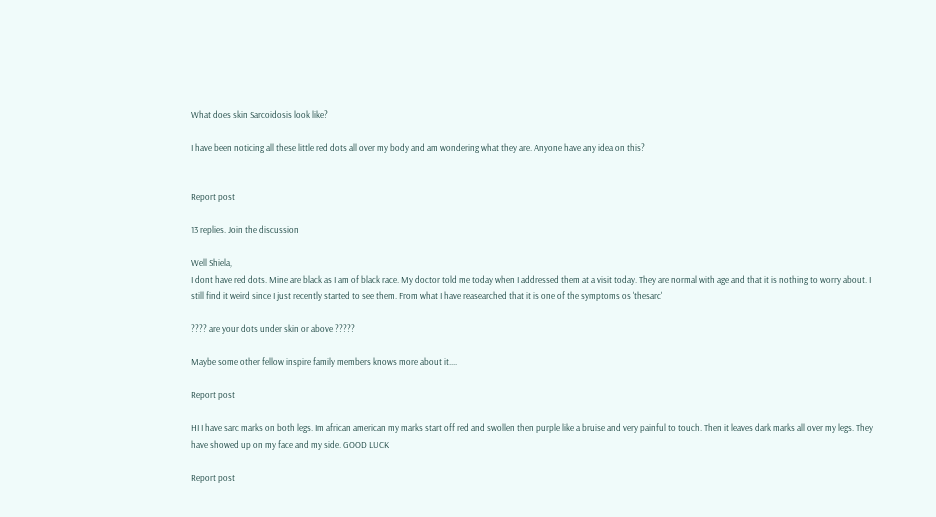What does skin Sarcoidosis look like?

I have been noticing all these little red dots all over my body and am wondering what they are. Anyone have any idea on this?


Report post

13 replies. Join the discussion

Well Shiela,
I dont have red dots. Mine are black as I am of black race. My doctor told me today when I addressed them at a visit today. They are normal with age and that it is nothing to worry about. I still find it weird since I just recently started to see them. From what I have reasearched that it is one of the symptoms os 'thesarc'

???? are your dots under skin or above ?????

Maybe some other fellow inspire family members knows more about it....

Report post

HI I have sarc marks on both legs. Im african american my marks start off red and swollen then purple like a bruise and very painful to touch. Then it leaves dark marks all over my legs. They have showed up on my face and my side. GOOD LUCK

Report post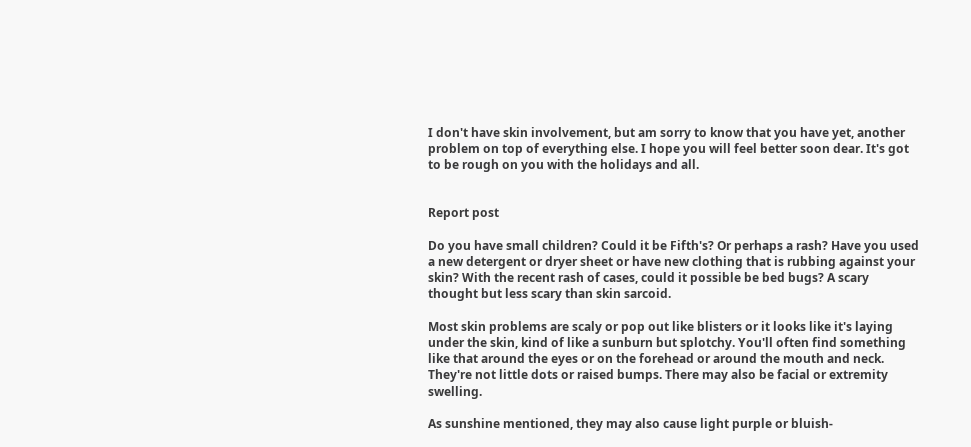I don't have skin involvement, but am sorry to know that you have yet, another problem on top of everything else. I hope you will feel better soon dear. It's got to be rough on you with the holidays and all.


Report post

Do you have small children? Could it be Fifth's? Or perhaps a rash? Have you used a new detergent or dryer sheet or have new clothing that is rubbing against your skin? With the recent rash of cases, could it possible be bed bugs? A scary thought but less scary than skin sarcoid.

Most skin problems are scaly or pop out like blisters or it looks like it's laying under the skin, kind of like a sunburn but splotchy. You'll often find something like that around the eyes or on the forehead or around the mouth and neck. They're not little dots or raised bumps. There may also be facial or extremity swelling.

As sunshine mentioned, they may also cause light purple or bluish-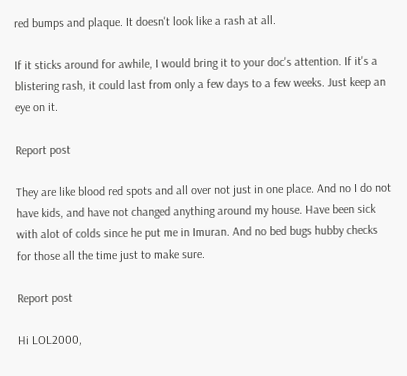red bumps and plaque. It doesn't look like a rash at all.

If it sticks around for awhile, I would bring it to your doc's attention. If it's a blistering rash, it could last from only a few days to a few weeks. Just keep an eye on it.

Report post

They are like blood red spots and all over not just in one place. And no I do not have kids, and have not changed anything around my house. Have been sick with alot of colds since he put me in Imuran. And no bed bugs hubby checks for those all the time just to make sure.

Report post

Hi LOL2000,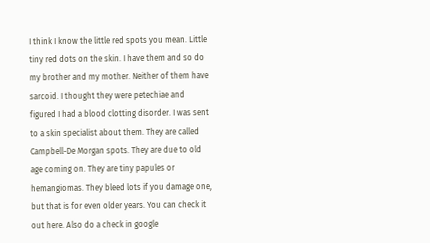I think I know the little red spots you mean. Little tiny red dots on the skin. I have them and so do my brother and my mother. Neither of them have sarcoid. I thought they were petechiae and figured I had a blood clotting disorder. I was sent to a skin specialist about them. They are called Campbell-De Morgan spots. They are due to old age coming on. They are tiny papules or hemangiomas. They bleed lots if you damage one, but that is for even older years. You can check it out here. Also do a check in google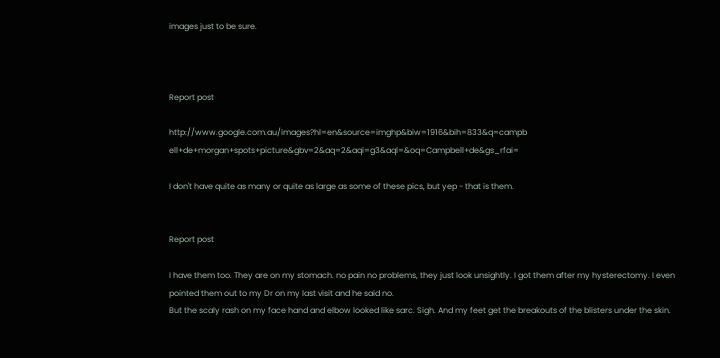images just to be sure.



Report post

http://www.google.com.au/images?hl=en&source=imghp&biw=1916&bih=833&q=campb ell+de+morgan+spots+picture&gbv=2&aq=2&aqi=g3&aql=&oq=Campbell+de&gs_rfai=

I don't have quite as many or quite as large as some of these pics, but yep - that is them.


Report post

I have them too. They are on my stomach. no pain no problems, they just look unsightly. I got them after my hysterectomy. I even pointed them out to my Dr on my last visit and he said no.
But the scaly rash on my face hand and elbow looked like sarc. Sigh. And my feet get the breakouts of the blisters under the skin.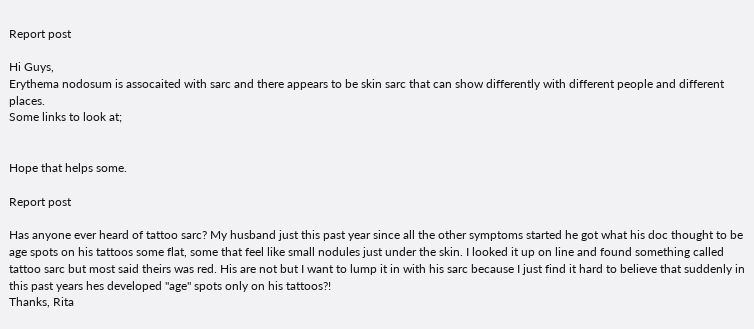Report post

Hi Guys,
Erythema nodosum is assocaited with sarc and there appears to be skin sarc that can show differently with different people and different places.
Some links to look at;


Hope that helps some.

Report post

Has anyone ever heard of tattoo sarc? My husband just this past year since all the other symptoms started he got what his doc thought to be age spots on his tattoos some flat, some that feel like small nodules just under the skin. I looked it up on line and found something called tattoo sarc but most said theirs was red. His are not but I want to lump it in with his sarc because I just find it hard to believe that suddenly in this past years hes developed "age" spots only on his tattoos?!
Thanks, Rita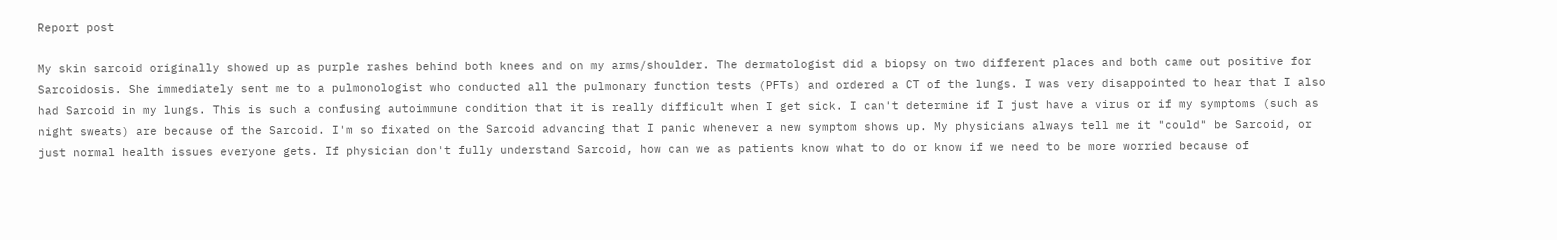Report post

My skin sarcoid originally showed up as purple rashes behind both knees and on my arms/shoulder. The dermatologist did a biopsy on two different places and both came out positive for Sarcoidosis. She immediately sent me to a pulmonologist who conducted all the pulmonary function tests (PFTs) and ordered a CT of the lungs. I was very disappointed to hear that I also had Sarcoid in my lungs. This is such a confusing autoimmune condition that it is really difficult when I get sick. I can't determine if I just have a virus or if my symptoms (such as night sweats) are because of the Sarcoid. I'm so fixated on the Sarcoid advancing that I panic whenever a new symptom shows up. My physicians always tell me it "could" be Sarcoid, or just normal health issues everyone gets. If physician don't fully understand Sarcoid, how can we as patients know what to do or know if we need to be more worried because of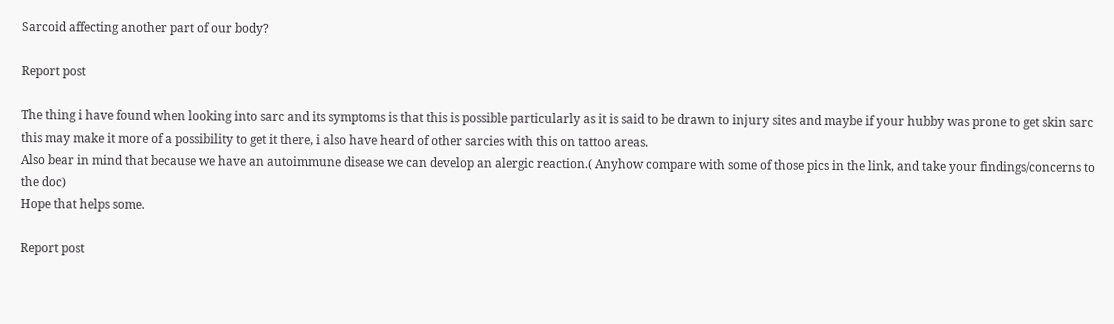Sarcoid affecting another part of our body?

Report post

The thing i have found when looking into sarc and its symptoms is that this is possible particularly as it is said to be drawn to injury sites and maybe if your hubby was prone to get skin sarc this may make it more of a possibility to get it there, i also have heard of other sarcies with this on tattoo areas.
Also bear in mind that because we have an autoimmune disease we can develop an alergic reaction.( Anyhow compare with some of those pics in the link, and take your findings/concerns to the doc)
Hope that helps some.

Report post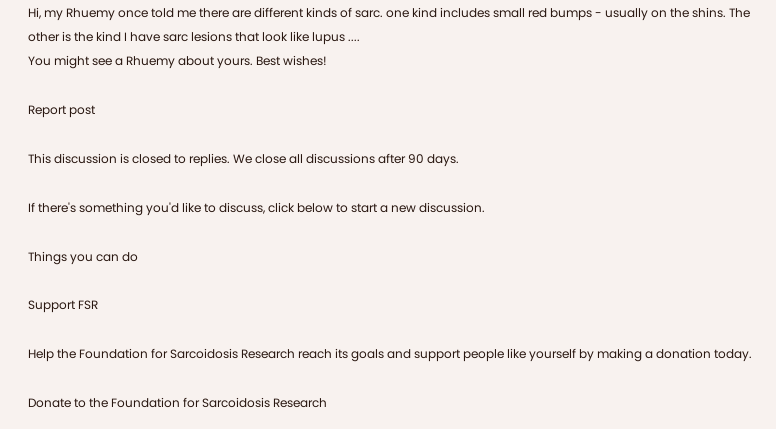Hi, my Rhuemy once told me there are different kinds of sarc. one kind includes small red bumps - usually on the shins. The other is the kind I have sarc lesions that look like lupus ....
You might see a Rhuemy about yours. Best wishes!

Report post

This discussion is closed to replies. We close all discussions after 90 days.

If there's something you'd like to discuss, click below to start a new discussion.

Things you can do

Support FSR

Help the Foundation for Sarcoidosis Research reach its goals and support people like yourself by making a donation today.

Donate to the Foundation for Sarcoidosis Research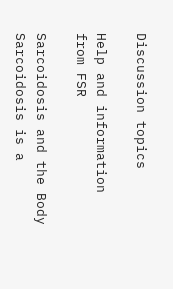Discussion topics

Help and information from FSR

Sarcoidosis and the Body
Sarcoidosis is a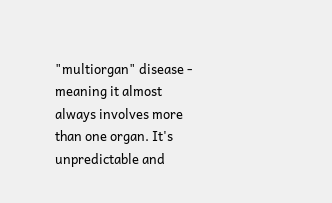"multiorgan" disease - meaning it almost always involves more than one organ. It's unpredictable and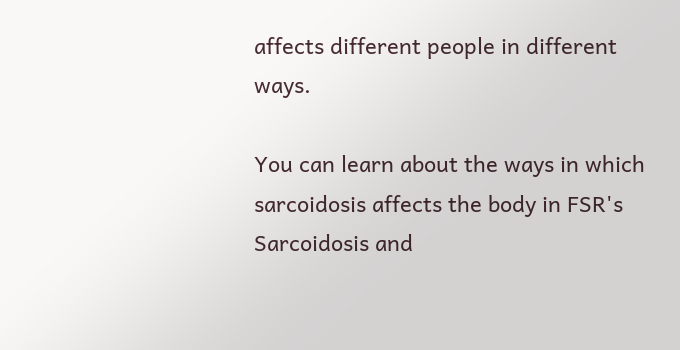affects different people in different ways.

You can learn about the ways in which sarcoidosis affects the body in FSR's Sarcoidosis and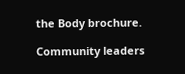the Body brochure.

Community leaders